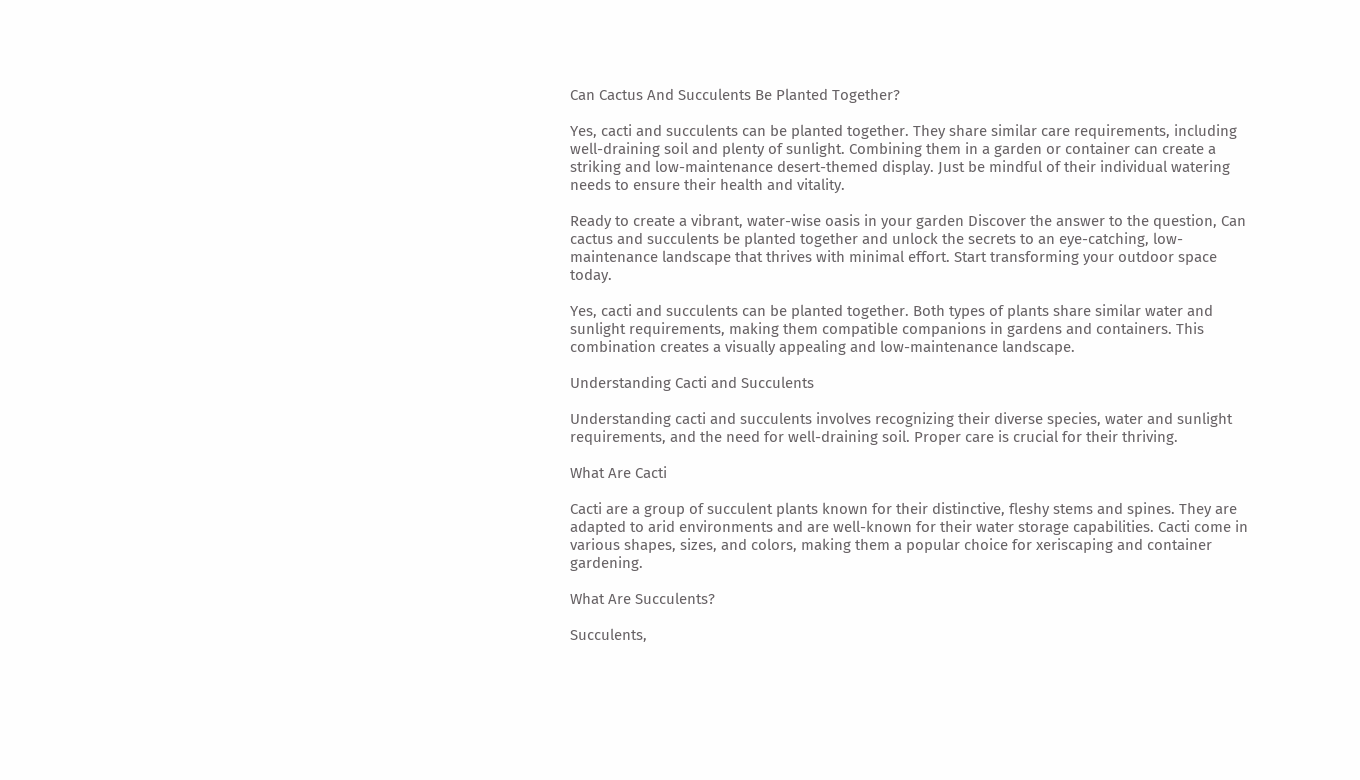Can Cactus And Succulents Be Planted Together?

Yes, cacti and succulents can be planted together. They share similar care requirements, including well-draining soil and plenty of sunlight. Combining them in a garden or container can create a striking and low-maintenance desert-themed display. Just be mindful of their individual watering needs to ensure their health and vitality.

Ready to create a vibrant, water-wise oasis in your garden Discover the answer to the question, Can cactus and succulents be planted together and unlock the secrets to an eye-catching, low-maintenance landscape that thrives with minimal effort. Start transforming your outdoor space today.

Yes, cacti and succulents can be planted together. Both types of plants share similar water and sunlight requirements, making them compatible companions in gardens and containers. This combination creates a visually appealing and low-maintenance landscape.

Understanding Cacti and Succulents

Understanding cacti and succulents involves recognizing their diverse species, water and sunlight requirements, and the need for well-draining soil. Proper care is crucial for their thriving.

What Are Cacti

Cacti are a group of succulent plants known for their distinctive, fleshy stems and spines. They are adapted to arid environments and are well-known for their water storage capabilities. Cacti come in various shapes, sizes, and colors, making them a popular choice for xeriscaping and container gardening.

What Are Succulents?

Succulents,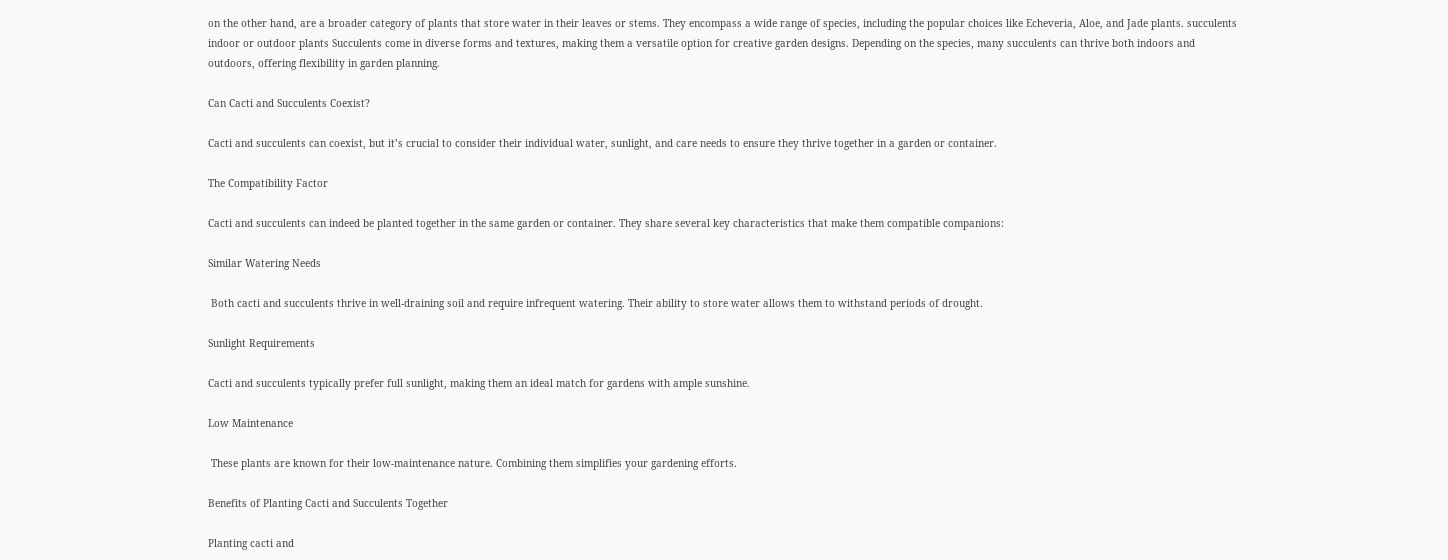on the other hand, are a broader category of plants that store water in their leaves or stems. They encompass a wide range of species, including the popular choices like Echeveria, Aloe, and Jade plants. succulents indoor or outdoor plants Succulents come in diverse forms and textures, making them a versatile option for creative garden designs. Depending on the species, many succulents can thrive both indoors and outdoors, offering flexibility in garden planning.

Can Cacti and Succulents Coexist?

Cacti and succulents can coexist, but it’s crucial to consider their individual water, sunlight, and care needs to ensure they thrive together in a garden or container.

The Compatibility Factor

Cacti and succulents can indeed be planted together in the same garden or container. They share several key characteristics that make them compatible companions:

Similar Watering Needs

 Both cacti and succulents thrive in well-draining soil and require infrequent watering. Their ability to store water allows them to withstand periods of drought.

Sunlight Requirements

Cacti and succulents typically prefer full sunlight, making them an ideal match for gardens with ample sunshine.

Low Maintenance

 These plants are known for their low-maintenance nature. Combining them simplifies your gardening efforts.

Benefits of Planting Cacti and Succulents Together

Planting cacti and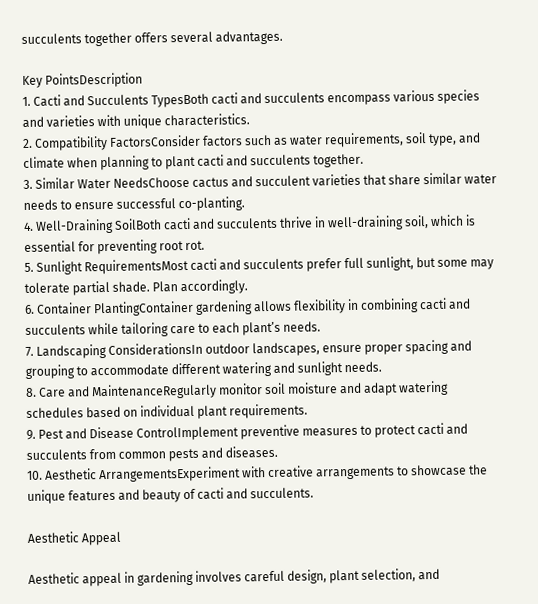succulents together offers several advantages.

Key PointsDescription
1. Cacti and Succulents TypesBoth cacti and succulents encompass various species and varieties with unique characteristics.
2. Compatibility FactorsConsider factors such as water requirements, soil type, and climate when planning to plant cacti and succulents together.
3. Similar Water NeedsChoose cactus and succulent varieties that share similar water needs to ensure successful co-planting.
4. Well-Draining SoilBoth cacti and succulents thrive in well-draining soil, which is essential for preventing root rot.
5. Sunlight RequirementsMost cacti and succulents prefer full sunlight, but some may tolerate partial shade. Plan accordingly.
6. Container PlantingContainer gardening allows flexibility in combining cacti and succulents while tailoring care to each plant’s needs.
7. Landscaping ConsiderationsIn outdoor landscapes, ensure proper spacing and grouping to accommodate different watering and sunlight needs.
8. Care and MaintenanceRegularly monitor soil moisture and adapt watering schedules based on individual plant requirements.
9. Pest and Disease ControlImplement preventive measures to protect cacti and succulents from common pests and diseases.
10. Aesthetic ArrangementsExperiment with creative arrangements to showcase the unique features and beauty of cacti and succulents.

Aesthetic Appeal

Aesthetic appeal in gardening involves careful design, plant selection, and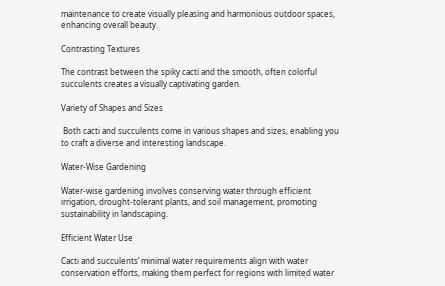maintenance to create visually pleasing and harmonious outdoor spaces, enhancing overall beauty.

Contrasting Textures

The contrast between the spiky cacti and the smooth, often colorful succulents creates a visually captivating garden.

Variety of Shapes and Sizes

 Both cacti and succulents come in various shapes and sizes, enabling you to craft a diverse and interesting landscape.

Water-Wise Gardening

Water-wise gardening involves conserving water through efficient irrigation, drought-tolerant plants, and soil management, promoting sustainability in landscaping.

Efficient Water Use

Cacti and succulents’ minimal water requirements align with water conservation efforts, making them perfect for regions with limited water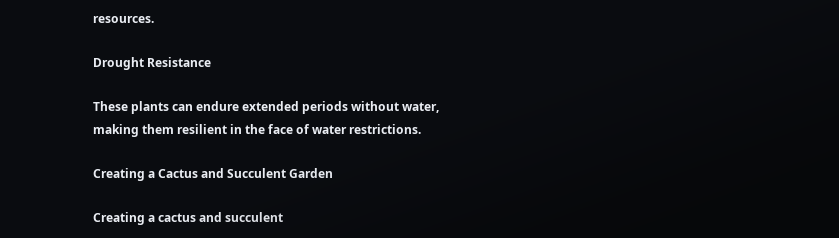resources.

Drought Resistance

These plants can endure extended periods without water, making them resilient in the face of water restrictions.

Creating a Cactus and Succulent Garden

Creating a cactus and succulent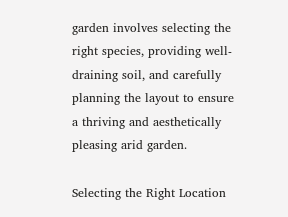garden involves selecting the right species, providing well-draining soil, and carefully planning the layout to ensure a thriving and aesthetically pleasing arid garden.

Selecting the Right Location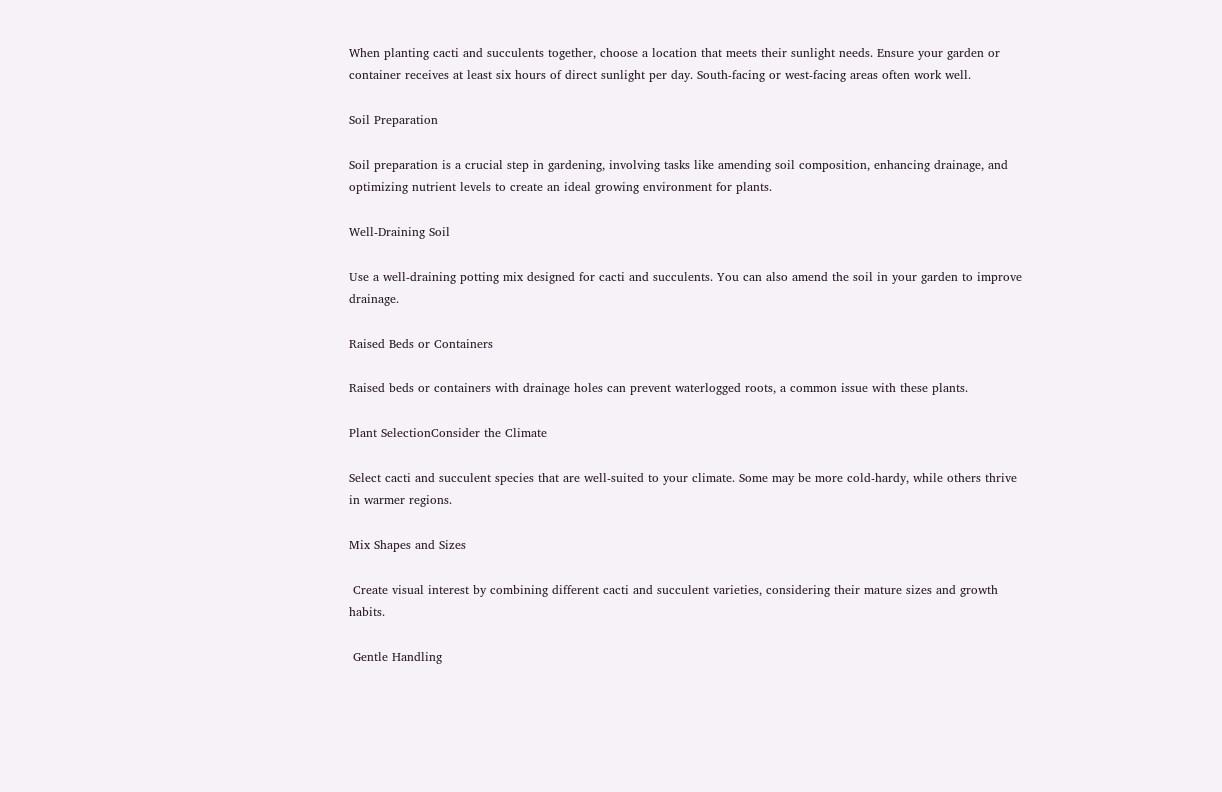When planting cacti and succulents together, choose a location that meets their sunlight needs. Ensure your garden or container receives at least six hours of direct sunlight per day. South-facing or west-facing areas often work well.

Soil Preparation

Soil preparation is a crucial step in gardening, involving tasks like amending soil composition, enhancing drainage, and optimizing nutrient levels to create an ideal growing environment for plants.

Well-Draining Soil

Use a well-draining potting mix designed for cacti and succulents. You can also amend the soil in your garden to improve drainage.

Raised Beds or Containers

Raised beds or containers with drainage holes can prevent waterlogged roots, a common issue with these plants.

Plant SelectionConsider the Climate

Select cacti and succulent species that are well-suited to your climate. Some may be more cold-hardy, while others thrive in warmer regions.

Mix Shapes and Sizes

 Create visual interest by combining different cacti and succulent varieties, considering their mature sizes and growth habits.

 Gentle Handling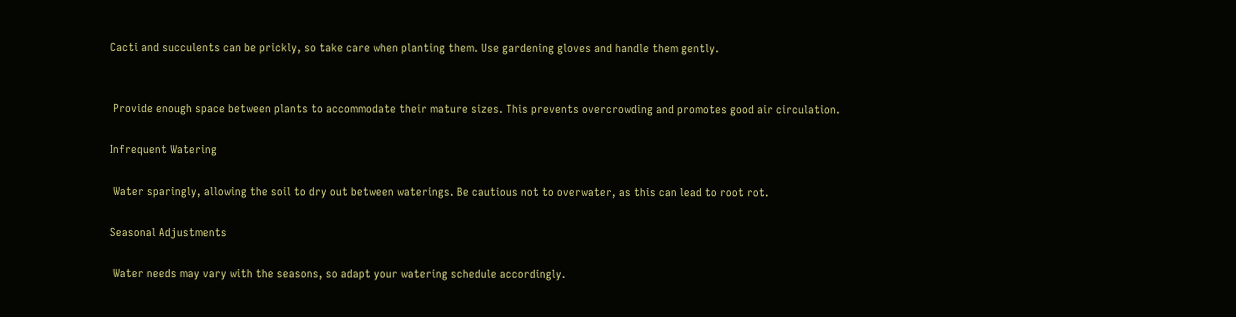Cacti and succulents can be prickly, so take care when planting them. Use gardening gloves and handle them gently.


 Provide enough space between plants to accommodate their mature sizes. This prevents overcrowding and promotes good air circulation.

Infrequent Watering

 Water sparingly, allowing the soil to dry out between waterings. Be cautious not to overwater, as this can lead to root rot.

Seasonal Adjustments

 Water needs may vary with the seasons, so adapt your watering schedule accordingly.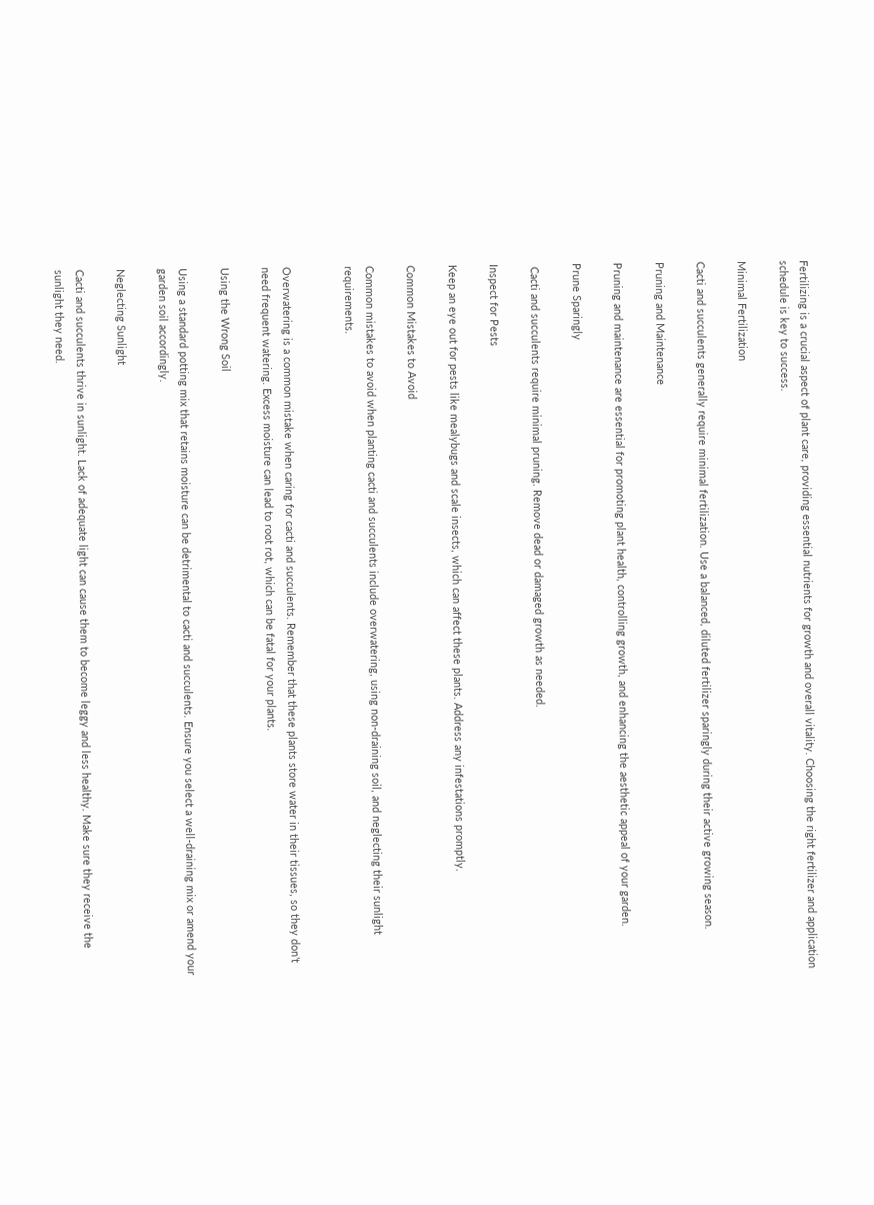Fertilizing is a crucial aspect of plant care, providing essential nutrients for growth and overall vitality. Choosing the right fertilizer and application schedule is key to success.

Minimal Fertilization

Cacti and succulents generally require minimal fertilization. Use a balanced, diluted fertilizer sparingly during their active growing season.

Pruning and Maintenance

Pruning and maintenance are essential for promoting plant health, controlling growth, and enhancing the aesthetic appeal of your garden.

Prune Sparingly

 Cacti and succulents require minimal pruning. Remove dead or damaged growth as needed.

Inspect for Pests

Keep an eye out for pests like mealybugs and scale insects, which can affect these plants. Address any infestations promptly.

Common Mistakes to Avoid

Common mistakes to avoid when planting cacti and succulents include overwatering, using non-draining soil, and neglecting their sunlight requirements.


Overwatering is a common mistake when caring for cacti and succulents. Remember that these plants store water in their tissues, so they don’t need frequent watering. Excess moisture can lead to root rot, which can be fatal for your plants.

Using the Wrong Soil

Using a standard potting mix that retains moisture can be detrimental to cacti and succulents. Ensure you select a well-draining mix or amend your garden soil accordingly.

Neglecting Sunlight

Cacti and succulents thrive in sunlight. Lack of adequate light can cause them to become leggy and less healthy. Make sure they receive the sunlight they need.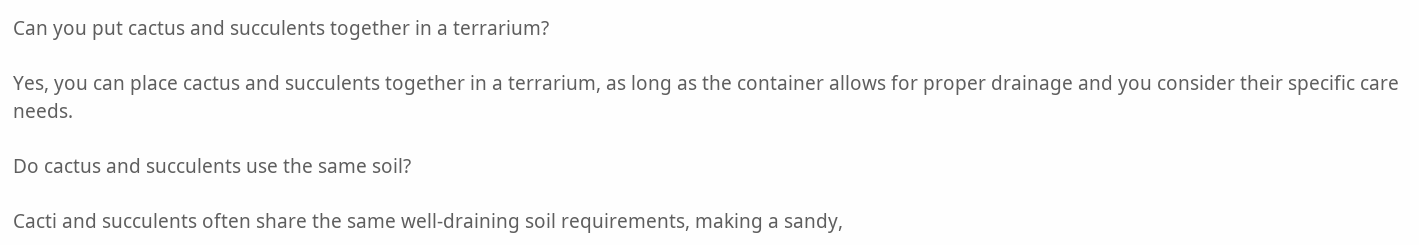Can you put cactus and succulents together in a terrarium?

Yes, you can place cactus and succulents together in a terrarium, as long as the container allows for proper drainage and you consider their specific care needs.

Do cactus and succulents use the same soil?

Cacti and succulents often share the same well-draining soil requirements, making a sandy,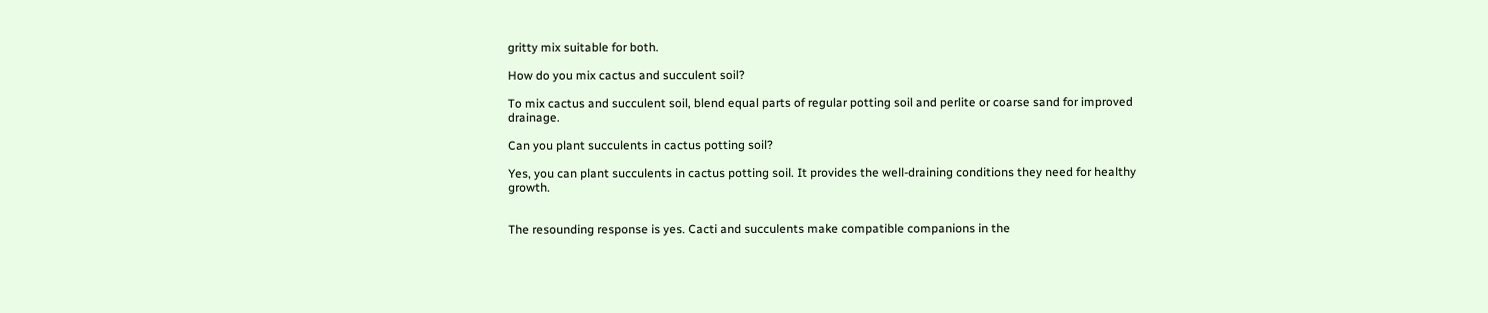gritty mix suitable for both.

How do you mix cactus and succulent soil?

To mix cactus and succulent soil, blend equal parts of regular potting soil and perlite or coarse sand for improved drainage.

Can you plant succulents in cactus potting soil?

Yes, you can plant succulents in cactus potting soil. It provides the well-draining conditions they need for healthy growth.


The resounding response is yes. Cacti and succulents make compatible companions in the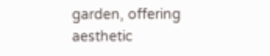garden, offering aesthetic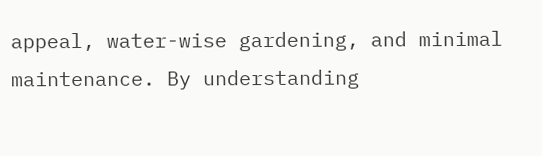appeal, water-wise gardening, and minimal maintenance. By understanding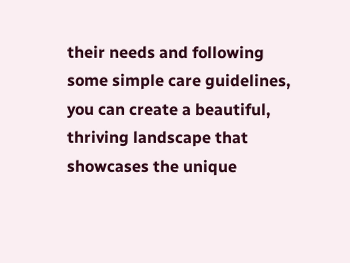their needs and following some simple care guidelines, you can create a beautiful, thriving landscape that showcases the unique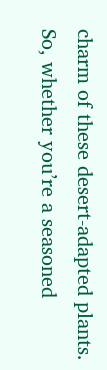charm of these desert-adapted plants. So, whether you’re a seasoned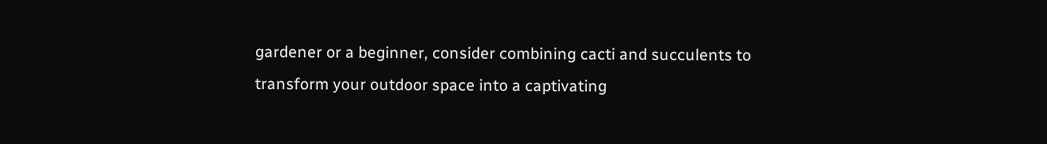gardener or a beginner, consider combining cacti and succulents to transform your outdoor space into a captivating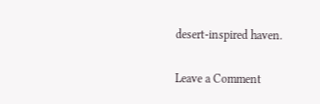desert-inspired haven.

Leave a Comment